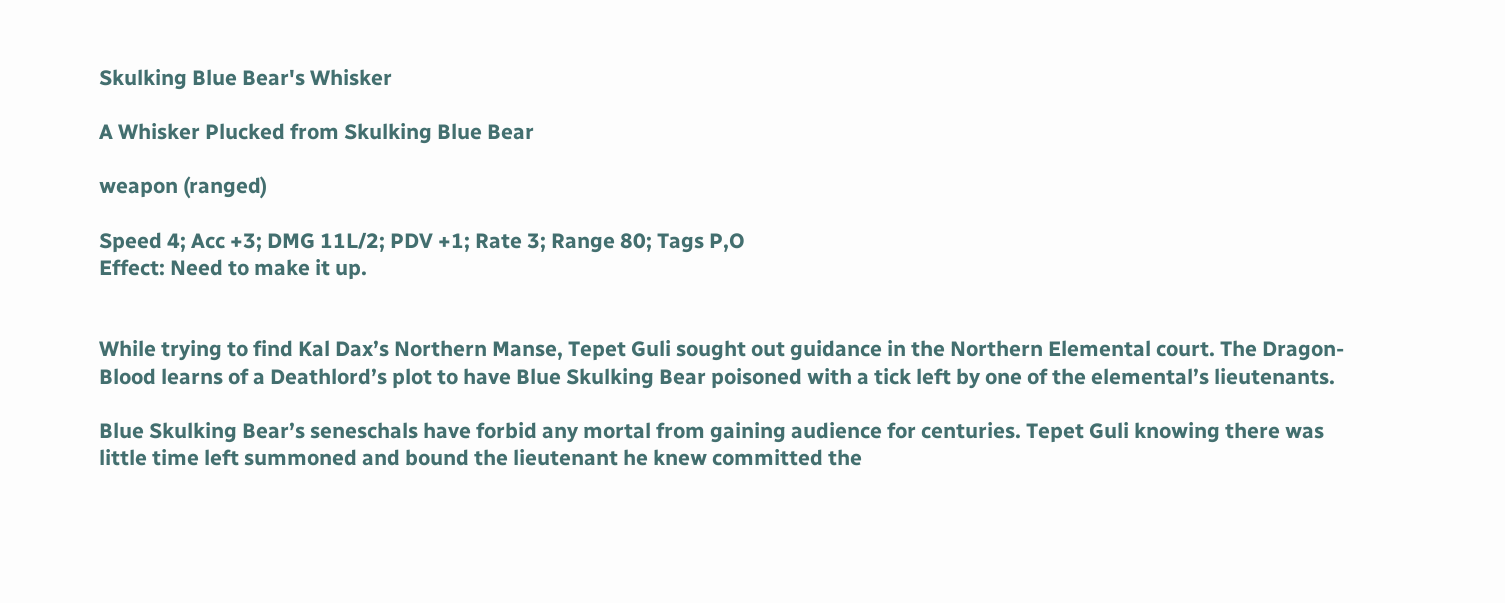Skulking Blue Bear's Whisker

A Whisker Plucked from Skulking Blue Bear

weapon (ranged)

Speed 4; Acc +3; DMG 11L/2; PDV +1; Rate 3; Range 80; Tags P,O
Effect: Need to make it up.


While trying to find Kal Dax’s Northern Manse, Tepet Guli sought out guidance in the Northern Elemental court. The Dragon-Blood learns of a Deathlord’s plot to have Blue Skulking Bear poisoned with a tick left by one of the elemental’s lieutenants.

Blue Skulking Bear’s seneschals have forbid any mortal from gaining audience for centuries. Tepet Guli knowing there was little time left summoned and bound the lieutenant he knew committed the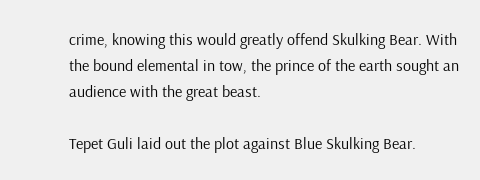crime, knowing this would greatly offend Skulking Bear. With the bound elemental in tow, the prince of the earth sought an audience with the great beast.

Tepet Guli laid out the plot against Blue Skulking Bear.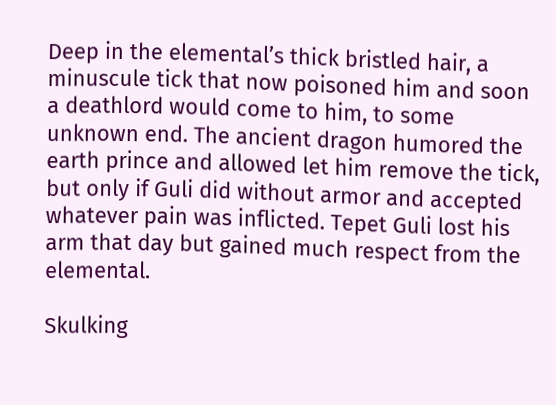Deep in the elemental’s thick bristled hair, a minuscule tick that now poisoned him and soon a deathlord would come to him, to some unknown end. The ancient dragon humored the earth prince and allowed let him remove the tick, but only if Guli did without armor and accepted whatever pain was inflicted. Tepet Guli lost his arm that day but gained much respect from the elemental.

Skulking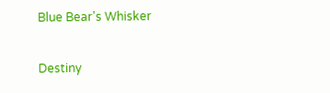Blue Bear's Whisker

Destiny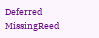Deferred MissingReed